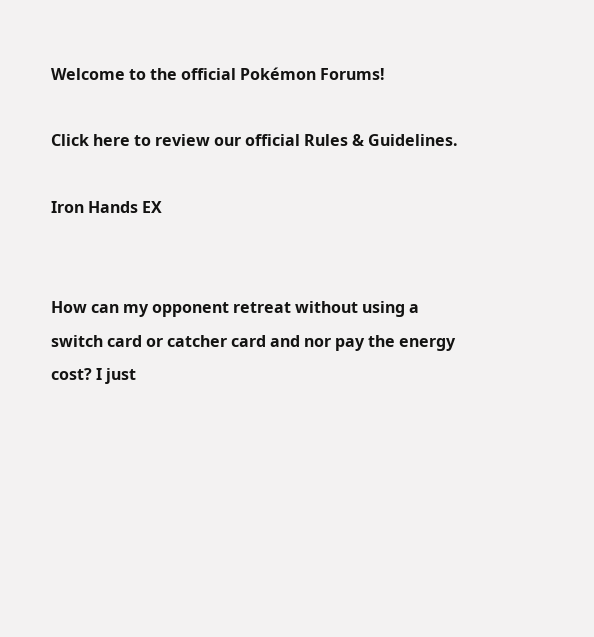Welcome to the official Pokémon Forums!

Click here to review our official Rules & Guidelines.

Iron Hands EX


How can my opponent retreat without using a switch card or catcher card and nor pay the energy cost? I just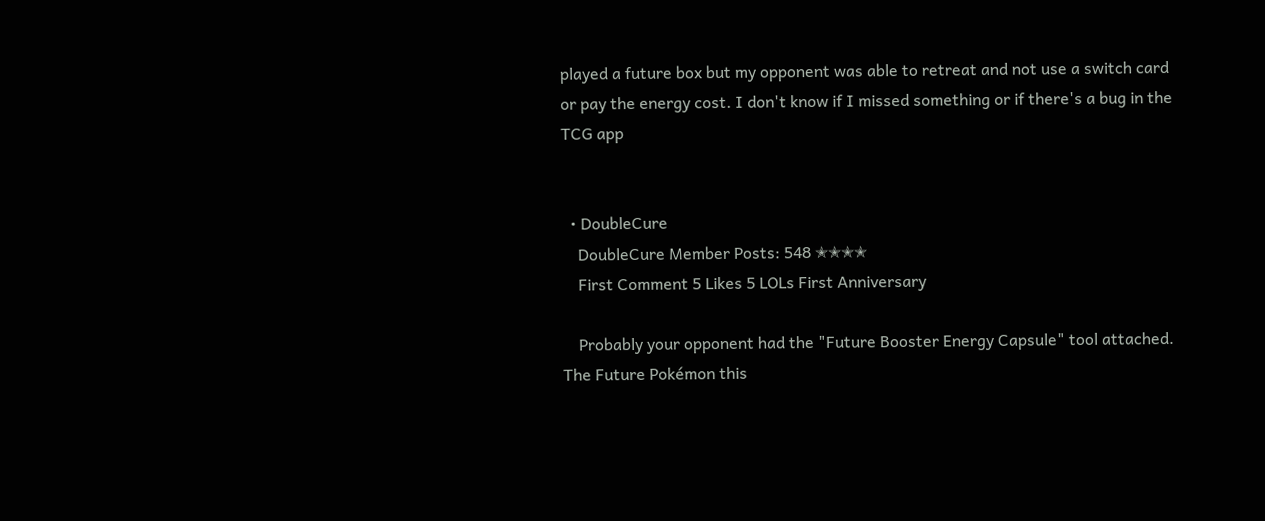played a future box but my opponent was able to retreat and not use a switch card or pay the energy cost. I don't know if I missed something or if there's a bug in the TCG app


  • DoubleCure
    DoubleCure Member Posts: 548 ✭✭✭✭
    First Comment 5 Likes 5 LOLs First Anniversary

    Probably your opponent had the "Future Booster Energy Capsule" tool attached. The Future Pokémon this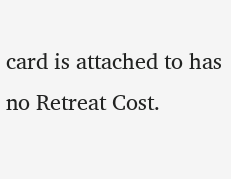card is attached to has no Retreat Cost.